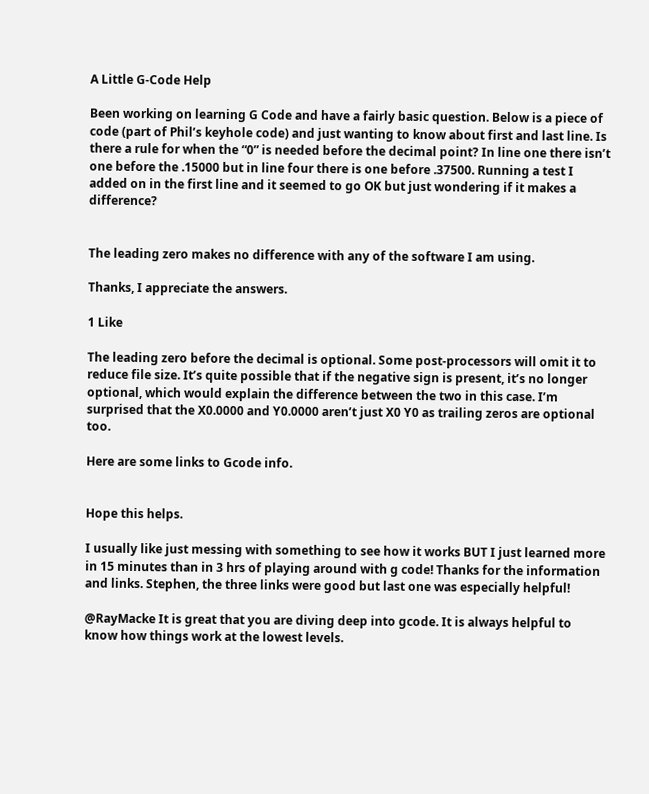A Little G-Code Help

Been working on learning G Code and have a fairly basic question. Below is a piece of code (part of Phil’s keyhole code) and just wanting to know about first and last line. Is there a rule for when the “0” is needed before the decimal point? In line one there isn’t one before the .15000 but in line four there is one before .37500. Running a test I added on in the first line and it seemed to go OK but just wondering if it makes a difference?


The leading zero makes no difference with any of the software I am using.

Thanks, I appreciate the answers.

1 Like

The leading zero before the decimal is optional. Some post-processors will omit it to reduce file size. It’s quite possible that if the negative sign is present, it’s no longer optional, which would explain the difference between the two in this case. I’m surprised that the X0.0000 and Y0.0000 aren’t just X0 Y0 as trailing zeros are optional too.

Here are some links to Gcode info.


Hope this helps.

I usually like just messing with something to see how it works BUT I just learned more in 15 minutes than in 3 hrs of playing around with g code! Thanks for the information and links. Stephen, the three links were good but last one was especially helpful!

@RayMacke It is great that you are diving deep into gcode. It is always helpful to know how things work at the lowest levels.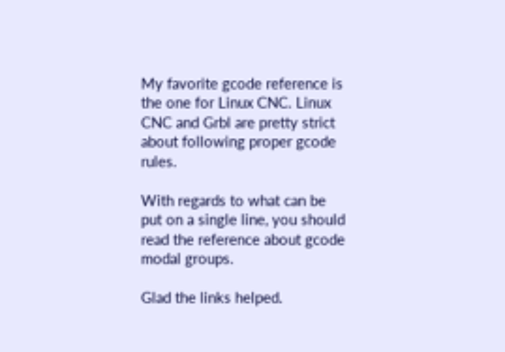My favorite gcode reference is the one for Linux CNC. Linux CNC and Grbl are pretty strict about following proper gcode rules.

With regards to what can be put on a single line, you should read the reference about gcode modal groups.

Glad the links helped.